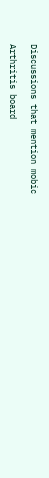Discussions that mention mobic

Arthritis board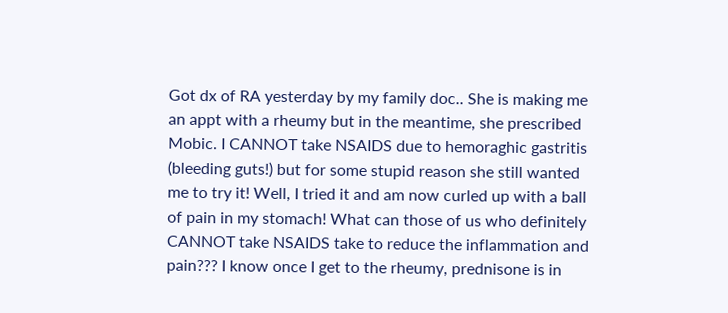Got dx of RA yesterday by my family doc.. She is making me an appt with a rheumy but in the meantime, she prescribed Mobic. I CANNOT take NSAIDS due to hemoraghic gastritis (bleeding guts!) but for some stupid reason she still wanted me to try it! Well, I tried it and am now curled up with a ball of pain in my stomach! What can those of us who definitely CANNOT take NSAIDS take to reduce the inflammation and pain??? I know once I get to the rheumy, prednisone is in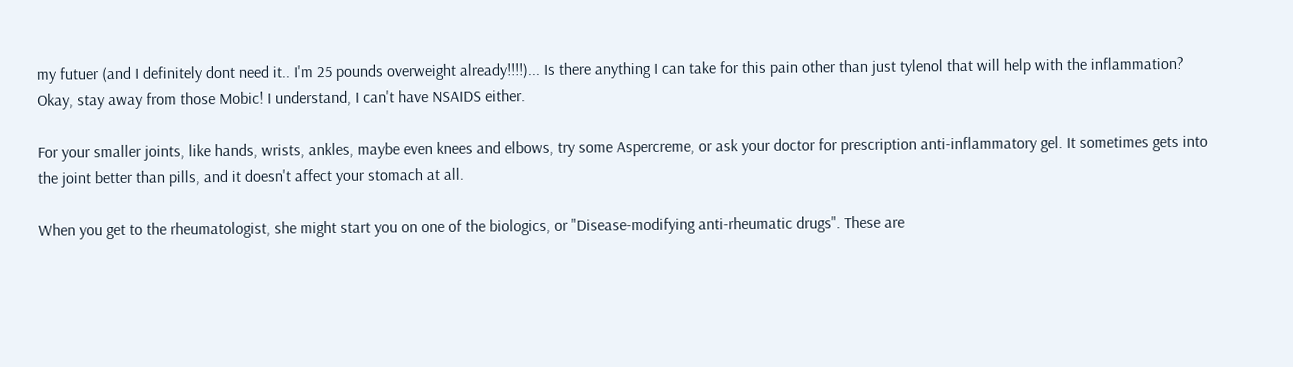my futuer (and I definitely dont need it.. I'm 25 pounds overweight already!!!!)... Is there anything I can take for this pain other than just tylenol that will help with the inflammation?
Okay, stay away from those Mobic! I understand, I can't have NSAIDS either.

For your smaller joints, like hands, wrists, ankles, maybe even knees and elbows, try some Aspercreme, or ask your doctor for prescription anti-inflammatory gel. It sometimes gets into the joint better than pills, and it doesn't affect your stomach at all.

When you get to the rheumatologist, she might start you on one of the biologics, or "Disease-modifying anti-rheumatic drugs". These are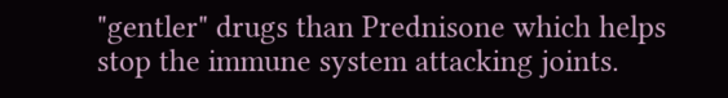"gentler" drugs than Prednisone which helps stop the immune system attacking joints.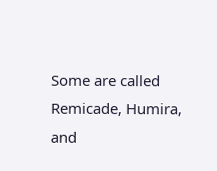Some are called Remicade, Humira, and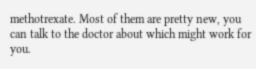methotrexate. Most of them are pretty new, you can talk to the doctor about which might work for you.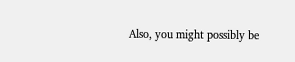Also, you might possibly be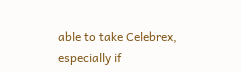able to take Celebrex, especially if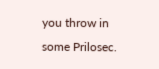you throw in some Prilosec.